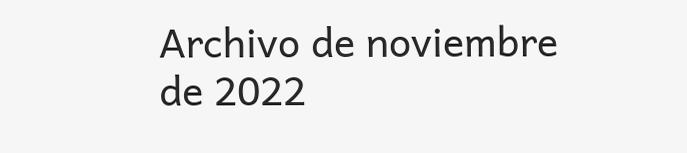Archivo de noviembre de 2022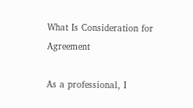What Is Consideration for Agreement

As a professional, I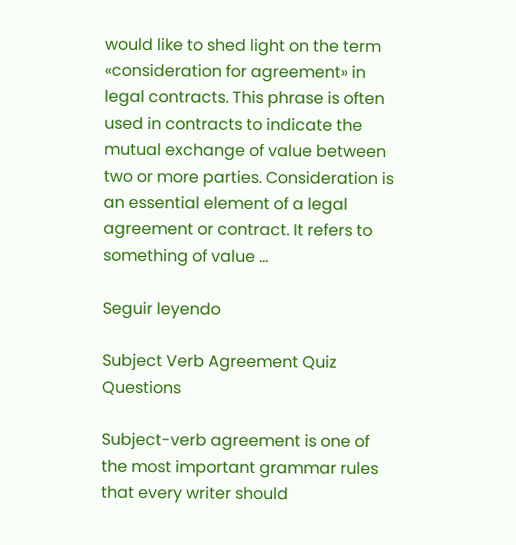would like to shed light on the term «consideration for agreement» in legal contracts. This phrase is often used in contracts to indicate the mutual exchange of value between two or more parties. Consideration is an essential element of a legal agreement or contract. It refers to something of value …

Seguir leyendo

Subject Verb Agreement Quiz Questions

Subject-verb agreement is one of the most important grammar rules that every writer should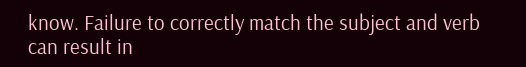know. Failure to correctly match the subject and verb can result in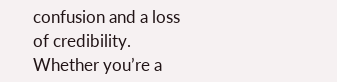confusion and a loss of credibility. Whether you’re a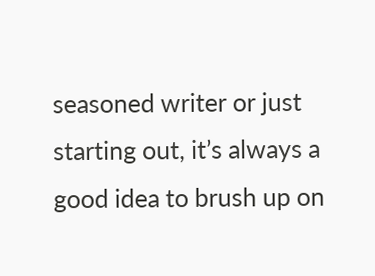seasoned writer or just starting out, it’s always a good idea to brush up on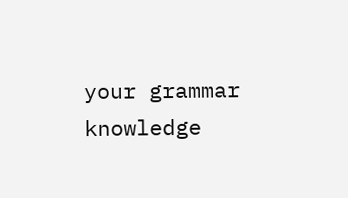your grammar knowledge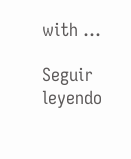with …

Seguir leyendo